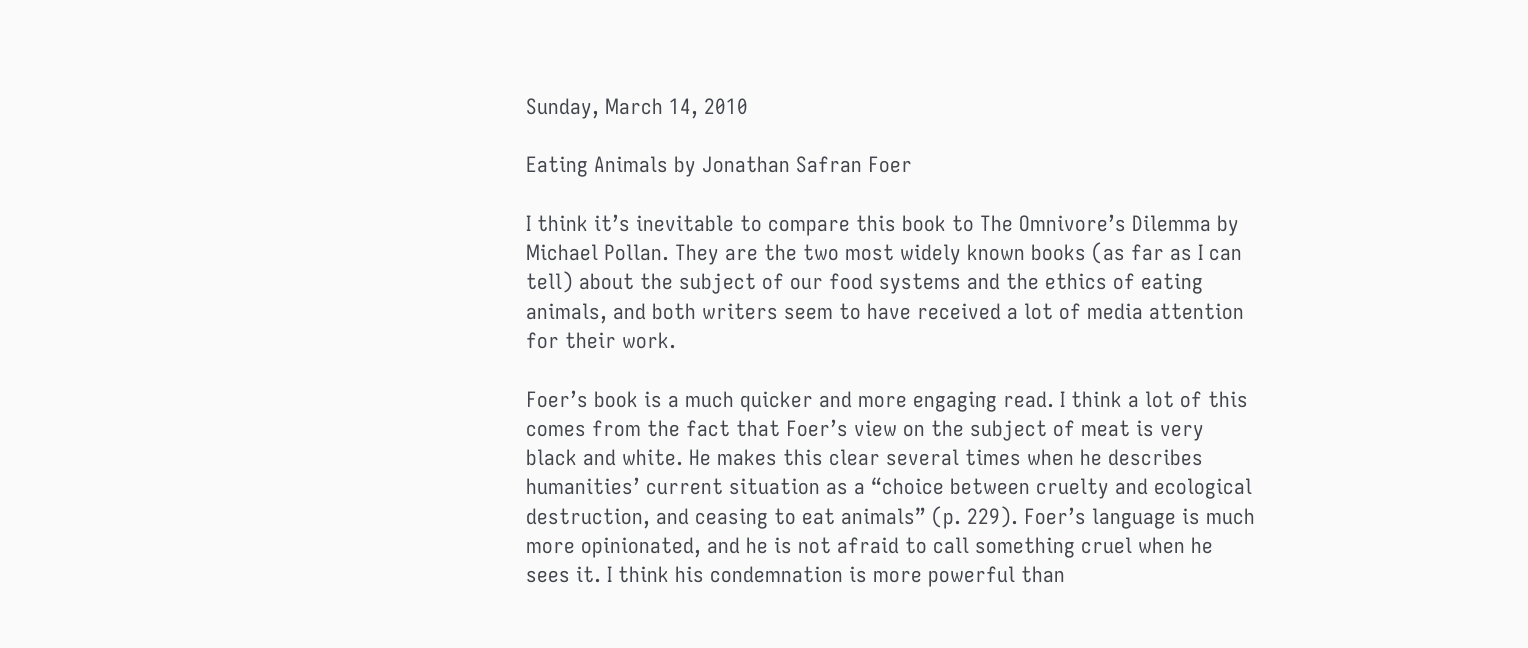Sunday, March 14, 2010

Eating Animals by Jonathan Safran Foer

I think it’s inevitable to compare this book to The Omnivore’s Dilemma by Michael Pollan. They are the two most widely known books (as far as I can tell) about the subject of our food systems and the ethics of eating animals, and both writers seem to have received a lot of media attention for their work.

Foer’s book is a much quicker and more engaging read. I think a lot of this comes from the fact that Foer’s view on the subject of meat is very black and white. He makes this clear several times when he describes humanities’ current situation as a “choice between cruelty and ecological destruction, and ceasing to eat animals” (p. 229). Foer’s language is much more opinionated, and he is not afraid to call something cruel when he sees it. I think his condemnation is more powerful than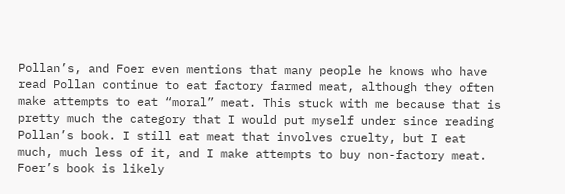Pollan’s, and Foer even mentions that many people he knows who have read Pollan continue to eat factory farmed meat, although they often make attempts to eat “moral” meat. This stuck with me because that is pretty much the category that I would put myself under since reading Pollan’s book. I still eat meat that involves cruelty, but I eat much, much less of it, and I make attempts to buy non-factory meat. Foer’s book is likely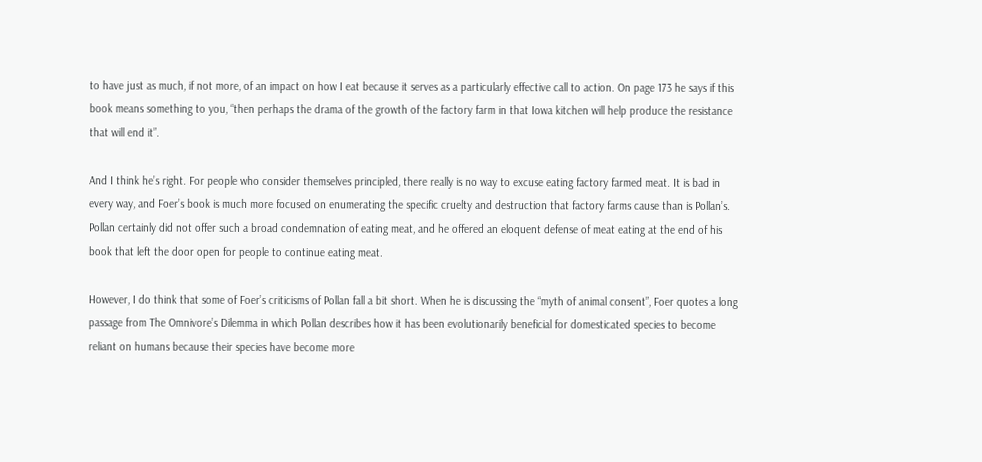to have just as much, if not more, of an impact on how I eat because it serves as a particularly effective call to action. On page 173 he says if this book means something to you, “then perhaps the drama of the growth of the factory farm in that Iowa kitchen will help produce the resistance that will end it”.

And I think he’s right. For people who consider themselves principled, there really is no way to excuse eating factory farmed meat. It is bad in every way, and Foer’s book is much more focused on enumerating the specific cruelty and destruction that factory farms cause than is Pollan’s. Pollan certainly did not offer such a broad condemnation of eating meat, and he offered an eloquent defense of meat eating at the end of his book that left the door open for people to continue eating meat.

However, I do think that some of Foer’s criticisms of Pollan fall a bit short. When he is discussing the “myth of animal consent”, Foer quotes a long passage from The Omnivore’s Dilemma in which Pollan describes how it has been evolutionarily beneficial for domesticated species to become reliant on humans because their species have become more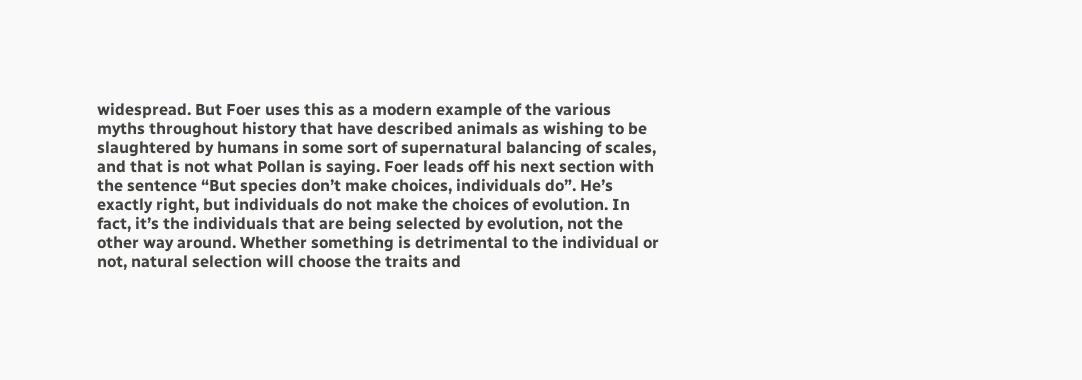widespread. But Foer uses this as a modern example of the various myths throughout history that have described animals as wishing to be slaughtered by humans in some sort of supernatural balancing of scales, and that is not what Pollan is saying. Foer leads off his next section with the sentence “But species don’t make choices, individuals do”. He’s exactly right, but individuals do not make the choices of evolution. In fact, it’s the individuals that are being selected by evolution, not the other way around. Whether something is detrimental to the individual or not, natural selection will choose the traits and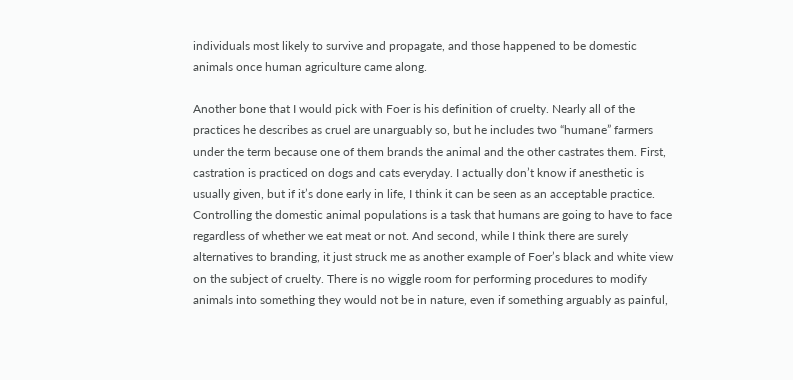individuals most likely to survive and propagate, and those happened to be domestic animals once human agriculture came along.

Another bone that I would pick with Foer is his definition of cruelty. Nearly all of the practices he describes as cruel are unarguably so, but he includes two “humane” farmers under the term because one of them brands the animal and the other castrates them. First, castration is practiced on dogs and cats everyday. I actually don’t know if anesthetic is usually given, but if it’s done early in life, I think it can be seen as an acceptable practice. Controlling the domestic animal populations is a task that humans are going to have to face regardless of whether we eat meat or not. And second, while I think there are surely alternatives to branding, it just struck me as another example of Foer’s black and white view on the subject of cruelty. There is no wiggle room for performing procedures to modify animals into something they would not be in nature, even if something arguably as painful,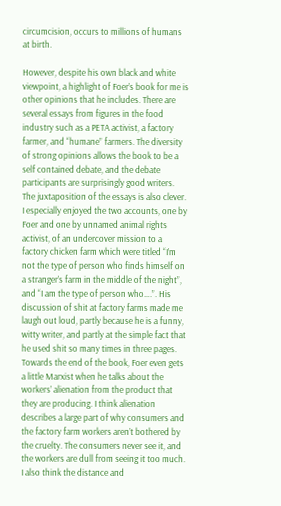circumcision, occurs to millions of humans at birth.

However, despite his own black and white viewpoint, a highlight of Foer’s book for me is other opinions that he includes. There are several essays from figures in the food industry such as a PETA activist, a factory farmer, and “humane” farmers. The diversity of strong opinions allows the book to be a self contained debate, and the debate participants are surprisingly good writers. The juxtaposition of the essays is also clever. I especially enjoyed the two accounts, one by Foer and one by unnamed animal rights activist, of an undercover mission to a factory chicken farm which were titled “I’m not the type of person who finds himself on a stranger’s farm in the middle of the night”, and “I am the type of person who….”. His discussion of shit at factory farms made me laugh out loud, partly because he is a funny, witty writer, and partly at the simple fact that he used shit so many times in three pages. Towards the end of the book, Foer even gets a little Marxist when he talks about the workers’ alienation from the product that they are producing. I think alienation describes a large part of why consumers and the factory farm workers aren’t bothered by the cruelty. The consumers never see it, and the workers are dull from seeing it too much. I also think the distance and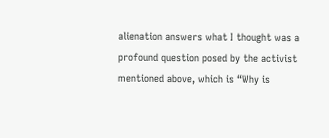alienation answers what I thought was a profound question posed by the activist mentioned above, which is “Why is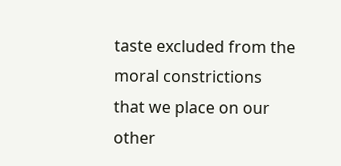taste excluded from the moral constrictions that we place on our other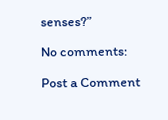senses?”

No comments:

Post a Comment